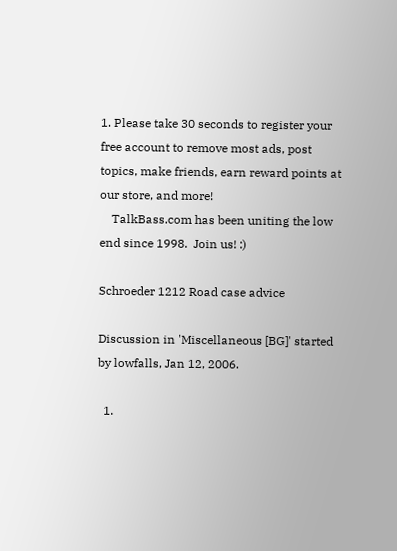1. Please take 30 seconds to register your free account to remove most ads, post topics, make friends, earn reward points at our store, and more!
    TalkBass.com has been uniting the low end since 1998.  Join us! :)

Schroeder 1212 Road case advice

Discussion in 'Miscellaneous [BG]' started by lowfalls, Jan 12, 2006.

  1.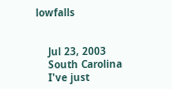lowfalls


    Jul 23, 2003
    South Carolina
    I've just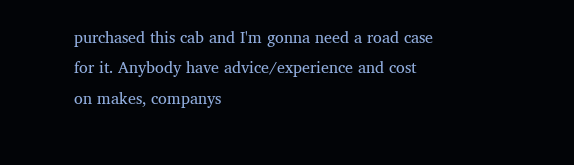purchased this cab and I'm gonna need a road case for it. Anybody have advice/experience and cost on makes, companys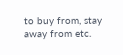to buy from, stay away from etc.